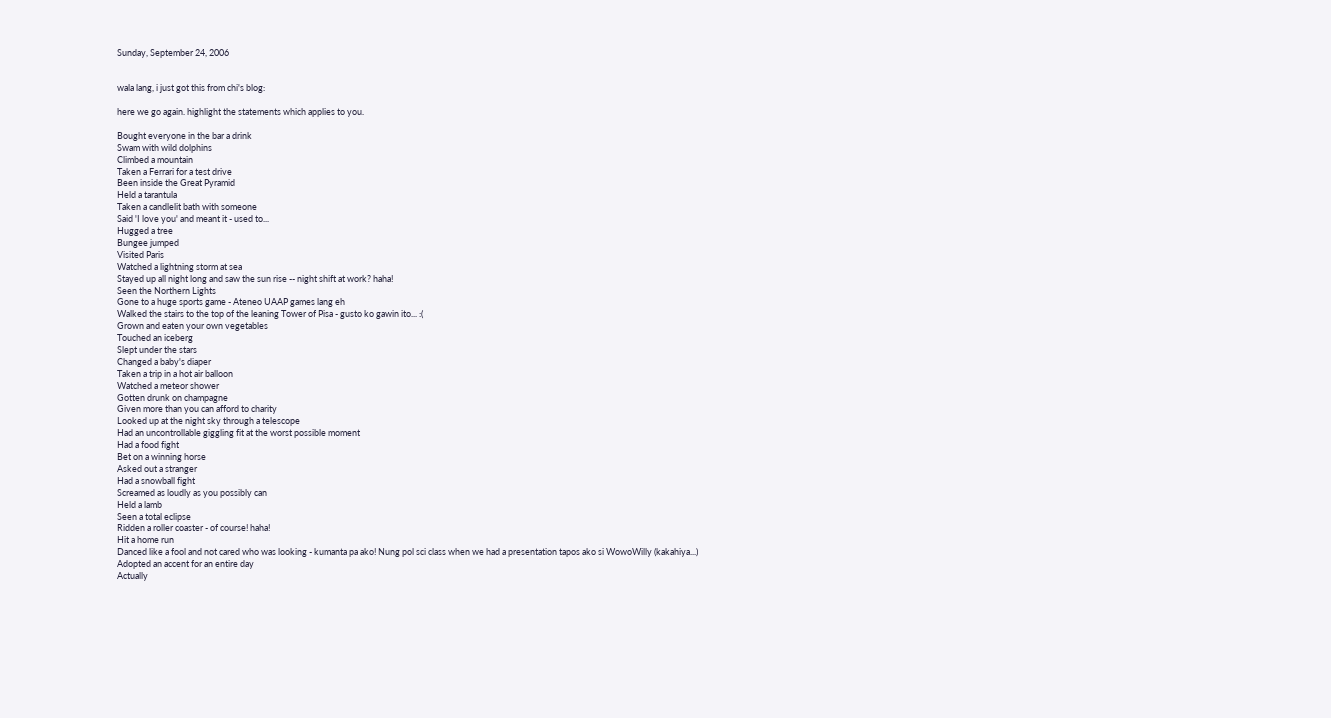Sunday, September 24, 2006


wala lang, i just got this from chi's blog:

here we go again. highlight the statements which applies to you.

Bought everyone in the bar a drink
Swam with wild dolphins
Climbed a mountain
Taken a Ferrari for a test drive
Been inside the Great Pyramid
Held a tarantula
Taken a candlelit bath with someone
Said 'I love you' and meant it - used to...
Hugged a tree
Bungee jumped
Visited Paris
Watched a lightning storm at sea
Stayed up all night long and saw the sun rise -- night shift at work? haha!
Seen the Northern Lights
Gone to a huge sports game - Ateneo UAAP games lang eh
Walked the stairs to the top of the leaning Tower of Pisa - gusto ko gawin ito... :(
Grown and eaten your own vegetables
Touched an iceberg
Slept under the stars
Changed a baby's diaper
Taken a trip in a hot air balloon
Watched a meteor shower
Gotten drunk on champagne
Given more than you can afford to charity
Looked up at the night sky through a telescope
Had an uncontrollable giggling fit at the worst possible moment
Had a food fight
Bet on a winning horse
Asked out a stranger
Had a snowball fight
Screamed as loudly as you possibly can
Held a lamb
Seen a total eclipse
Ridden a roller coaster - of course! haha!
Hit a home run
Danced like a fool and not cared who was looking - kumanta pa ako! Nung pol sci class when we had a presentation tapos ako si WowoWilly (kakahiya...)
Adopted an accent for an entire day
Actually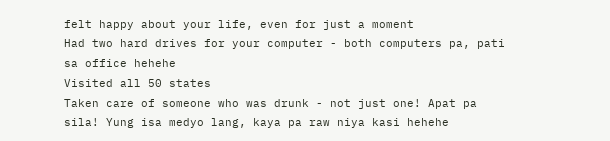felt happy about your life, even for just a moment
Had two hard drives for your computer - both computers pa, pati sa office hehehe
Visited all 50 states
Taken care of someone who was drunk - not just one! Apat pa sila! Yung isa medyo lang, kaya pa raw niya kasi hehehe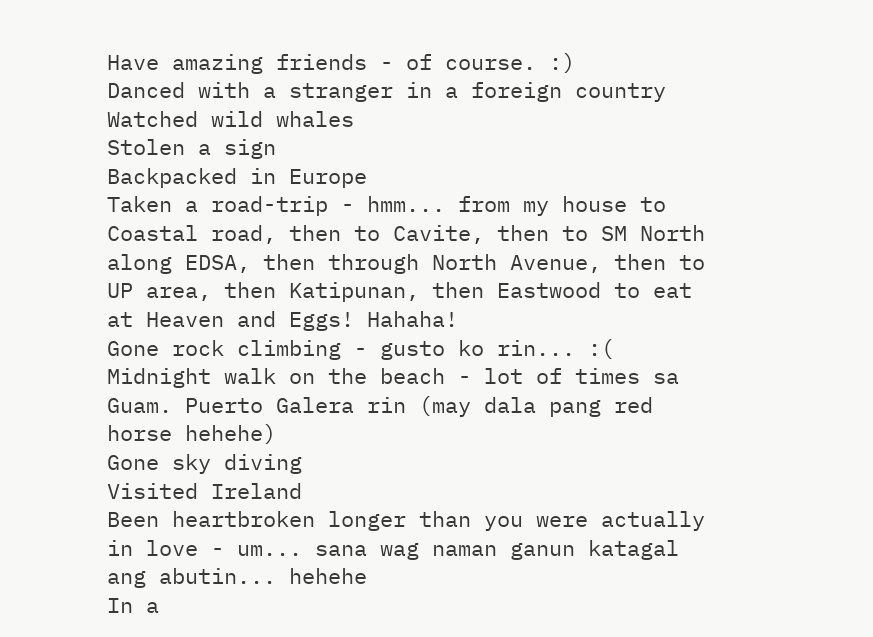Have amazing friends - of course. :)
Danced with a stranger in a foreign country
Watched wild whales
Stolen a sign
Backpacked in Europe
Taken a road-trip - hmm... from my house to Coastal road, then to Cavite, then to SM North along EDSA, then through North Avenue, then to UP area, then Katipunan, then Eastwood to eat at Heaven and Eggs! Hahaha!
Gone rock climbing - gusto ko rin... :(
Midnight walk on the beach - lot of times sa Guam. Puerto Galera rin (may dala pang red horse hehehe)
Gone sky diving
Visited Ireland
Been heartbroken longer than you were actually in love - um... sana wag naman ganun katagal ang abutin... hehehe
In a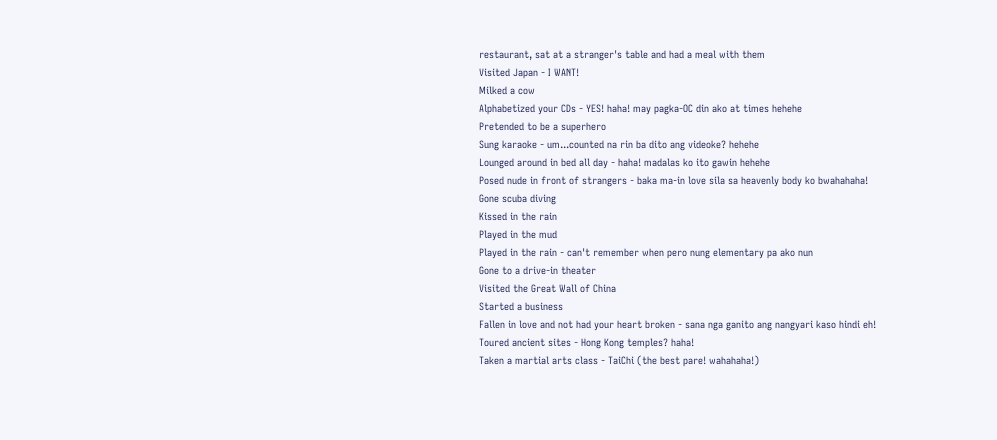restaurant, sat at a stranger's table and had a meal with them
Visited Japan - I WANT!
Milked a cow
Alphabetized your CDs - YES! haha! may pagka-OC din ako at times hehehe
Pretended to be a superhero
Sung karaoke - um...counted na rin ba dito ang videoke? hehehe
Lounged around in bed all day - haha! madalas ko ito gawin hehehe
Posed nude in front of strangers - baka ma-in love sila sa heavenly body ko bwahahaha!
Gone scuba diving
Kissed in the rain
Played in the mud
Played in the rain - can't remember when pero nung elementary pa ako nun
Gone to a drive-in theater
Visited the Great Wall of China
Started a business
Fallen in love and not had your heart broken - sana nga ganito ang nangyari kaso hindi eh!
Toured ancient sites - Hong Kong temples? haha!
Taken a martial arts class - TaiChi (the best pare! wahahaha!)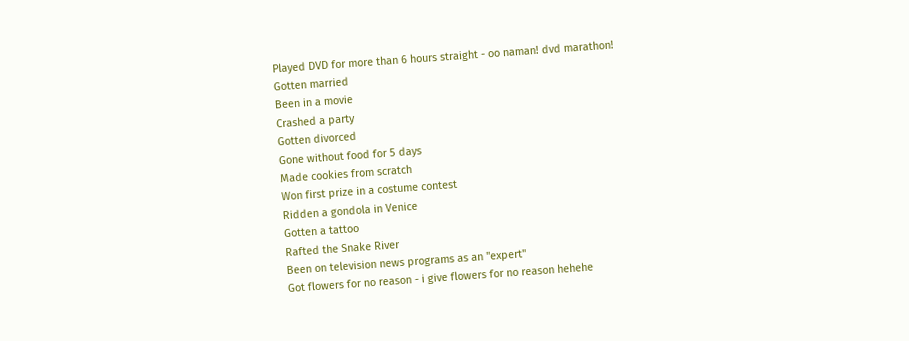Played DVD for more than 6 hours straight - oo naman! dvd marathon!
Gotten married
Been in a movie
Crashed a party
Gotten divorced
Gone without food for 5 days
Made cookies from scratch
Won first prize in a costume contest
Ridden a gondola in Venice
Gotten a tattoo
Rafted the Snake River
Been on television news programs as an "expert"
Got flowers for no reason - i give flowers for no reason hehehe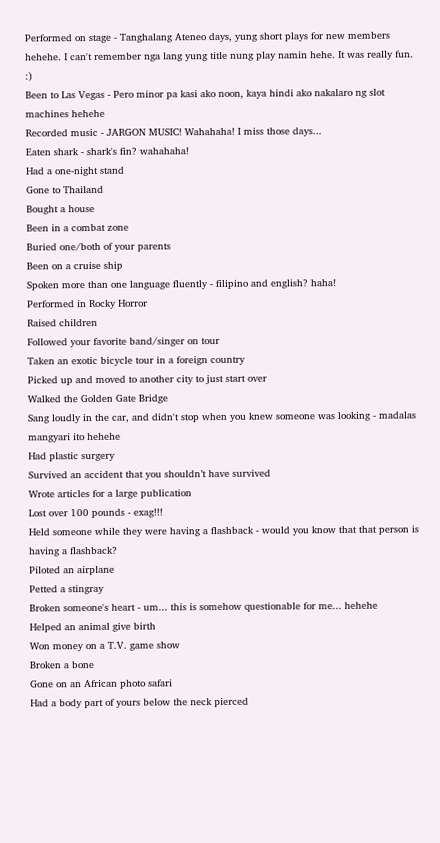Performed on stage - Tanghalang Ateneo days, yung short plays for new members hehehe. I can't remember nga lang yung title nung play namin hehe. It was really fun. :)
Been to Las Vegas - Pero minor pa kasi ako noon, kaya hindi ako nakalaro ng slot machines hehehe
Recorded music - JARGON MUSIC! Wahahaha! I miss those days...
Eaten shark - shark's fin? wahahaha!
Had a one-night stand
Gone to Thailand
Bought a house
Been in a combat zone
Buried one/both of your parents
Been on a cruise ship
Spoken more than one language fluently - filipino and english? haha!
Performed in Rocky Horror
Raised children
Followed your favorite band/singer on tour
Taken an exotic bicycle tour in a foreign country
Picked up and moved to another city to just start over
Walked the Golden Gate Bridge
Sang loudly in the car, and didn't stop when you knew someone was looking - madalas mangyari ito hehehe
Had plastic surgery
Survived an accident that you shouldn’t have survived
Wrote articles for a large publication
Lost over 100 pounds - exag!!!
Held someone while they were having a flashback - would you know that that person is having a flashback?
Piloted an airplane
Petted a stingray
Broken someone's heart - um... this is somehow questionable for me... hehehe
Helped an animal give birth
Won money on a T.V. game show
Broken a bone
Gone on an African photo safari
Had a body part of yours below the neck pierced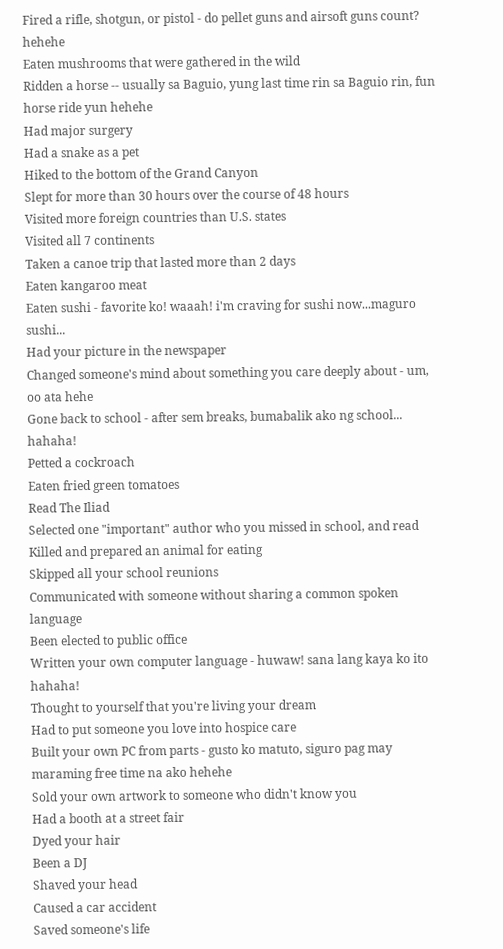Fired a rifle, shotgun, or pistol - do pellet guns and airsoft guns count? hehehe
Eaten mushrooms that were gathered in the wild
Ridden a horse -- usually sa Baguio, yung last time rin sa Baguio rin, fun horse ride yun hehehe
Had major surgery
Had a snake as a pet
Hiked to the bottom of the Grand Canyon
Slept for more than 30 hours over the course of 48 hours
Visited more foreign countries than U.S. states
Visited all 7 continents
Taken a canoe trip that lasted more than 2 days
Eaten kangaroo meat
Eaten sushi - favorite ko! waaah! i'm craving for sushi now...maguro sushi...
Had your picture in the newspaper
Changed someone's mind about something you care deeply about - um, oo ata hehe
Gone back to school - after sem breaks, bumabalik ako ng school... hahaha!
Petted a cockroach
Eaten fried green tomatoes
Read The Iliad
Selected one "important" author who you missed in school, and read
Killed and prepared an animal for eating
Skipped all your school reunions
Communicated with someone without sharing a common spoken language
Been elected to public office
Written your own computer language - huwaw! sana lang kaya ko ito hahaha!
Thought to yourself that you're living your dream
Had to put someone you love into hospice care
Built your own PC from parts - gusto ko matuto, siguro pag may maraming free time na ako hehehe
Sold your own artwork to someone who didn't know you
Had a booth at a street fair
Dyed your hair
Been a DJ
Shaved your head
Caused a car accident
Saved someone's life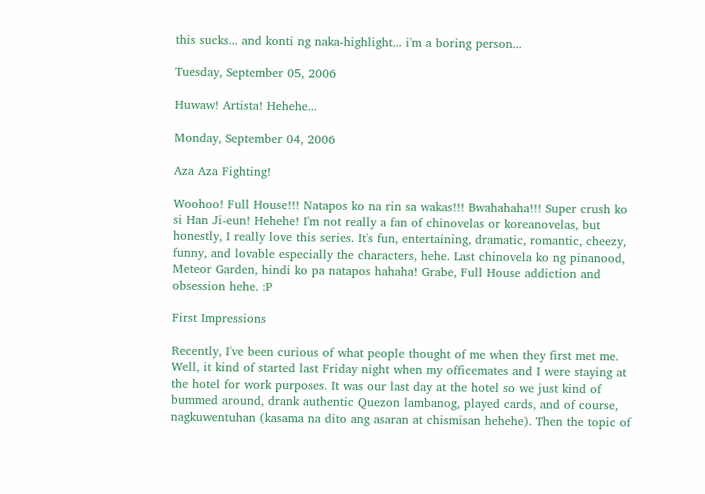this sucks... and konti ng naka-highlight... i'm a boring person...

Tuesday, September 05, 2006

Huwaw! Artista! Hehehe...

Monday, September 04, 2006

Aza Aza Fighting!

Woohoo! Full House!!! Natapos ko na rin sa wakas!!! Bwahahaha!!! Super crush ko si Han Ji-eun! Hehehe! I'm not really a fan of chinovelas or koreanovelas, but honestly, I really love this series. It's fun, entertaining, dramatic, romantic, cheezy, funny, and lovable especially the characters, hehe. Last chinovela ko ng pinanood, Meteor Garden, hindi ko pa natapos hahaha! Grabe, Full House addiction and obsession hehe. :P

First Impressions

Recently, I've been curious of what people thought of me when they first met me. Well, it kind of started last Friday night when my officemates and I were staying at the hotel for work purposes. It was our last day at the hotel so we just kind of bummed around, drank authentic Quezon lambanog, played cards, and of course, nagkuwentuhan (kasama na dito ang asaran at chismisan hehehe). Then the topic of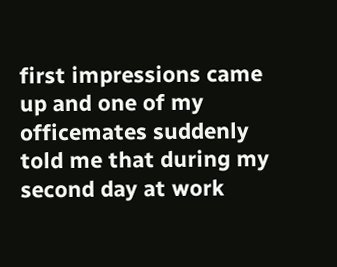first impressions came up and one of my officemates suddenly told me that during my second day at work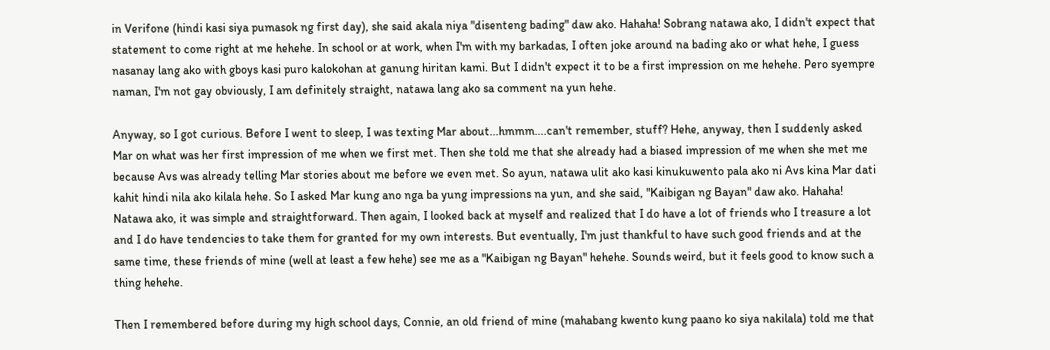in Verifone (hindi kasi siya pumasok ng first day), she said akala niya "disenteng bading" daw ako. Hahaha! Sobrang natawa ako, I didn't expect that statement to come right at me hehehe. In school or at work, when I'm with my barkadas, I often joke around na bading ako or what hehe, I guess nasanay lang ako with gboys kasi puro kalokohan at ganung hiritan kami. But I didn't expect it to be a first impression on me hehehe. Pero syempre naman, I'm not gay obviously, I am definitely straight, natawa lang ako sa comment na yun hehe.

Anyway, so I got curious. Before I went to sleep, I was texting Mar about...hmmm....can't remember, stuff? Hehe, anyway, then I suddenly asked Mar on what was her first impression of me when we first met. Then she told me that she already had a biased impression of me when she met me because Avs was already telling Mar stories about me before we even met. So ayun, natawa ulit ako kasi kinukuwento pala ako ni Avs kina Mar dati kahit hindi nila ako kilala hehe. So I asked Mar kung ano nga ba yung impressions na yun, and she said, "Kaibigan ng Bayan" daw ako. Hahaha! Natawa ako, it was simple and straightforward. Then again, I looked back at myself and realized that I do have a lot of friends who I treasure a lot and I do have tendencies to take them for granted for my own interests. But eventually, I'm just thankful to have such good friends and at the same time, these friends of mine (well at least a few hehe) see me as a "Kaibigan ng Bayan" hehehe. Sounds weird, but it feels good to know such a thing hehehe.

Then I remembered before during my high school days, Connie, an old friend of mine (mahabang kwento kung paano ko siya nakilala) told me that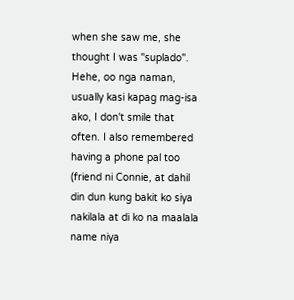when she saw me, she thought I was "suplado". Hehe, oo nga naman, usually kasi kapag mag-isa ako, I don't smile that often. I also remembered having a phone pal too (friend ni Connie, at dahil din dun kung bakit ko siya nakilala at di ko na maalala name niya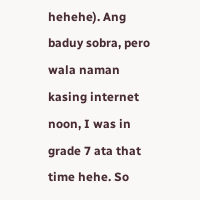hehehe). Ang baduy sobra, pero wala naman kasing internet noon, I was in grade 7 ata that time hehe. So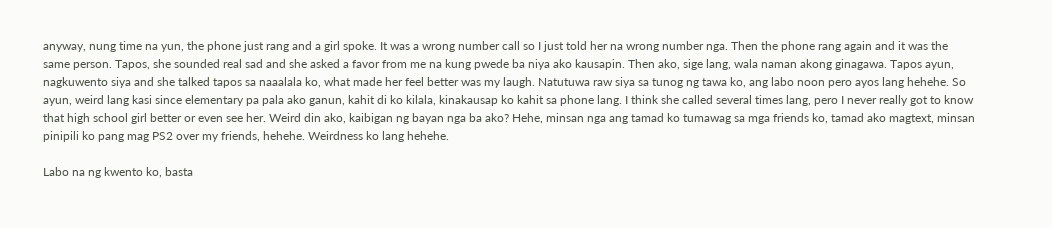anyway, nung time na yun, the phone just rang and a girl spoke. It was a wrong number call so I just told her na wrong number nga. Then the phone rang again and it was the same person. Tapos, she sounded real sad and she asked a favor from me na kung pwede ba niya ako kausapin. Then ako, sige lang, wala naman akong ginagawa. Tapos ayun, nagkuwento siya and she talked tapos sa naaalala ko, what made her feel better was my laugh. Natutuwa raw siya sa tunog ng tawa ko, ang labo noon pero ayos lang hehehe. So ayun, weird lang kasi since elementary pa pala ako ganun, kahit di ko kilala, kinakausap ko kahit sa phone lang. I think she called several times lang, pero I never really got to know that high school girl better or even see her. Weird din ako, kaibigan ng bayan nga ba ako? Hehe, minsan nga ang tamad ko tumawag sa mga friends ko, tamad ako magtext, minsan pinipili ko pang mag PS2 over my friends, hehehe. Weirdness ko lang hehehe.

Labo na ng kwento ko, basta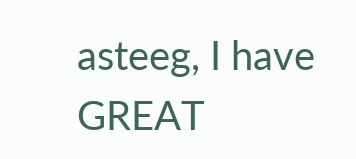asteeg, I have GREAT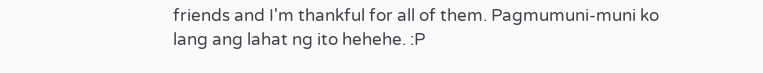friends and I'm thankful for all of them. Pagmumuni-muni ko lang ang lahat ng ito hehehe. :P